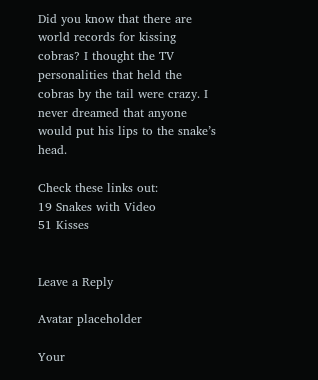Did you know that there are world records for kissing cobras? I thought the TV personalities that held the cobras by the tail were crazy. I never dreamed that anyone would put his lips to the snake’s head.

Check these links out:
19 Snakes with Video
51 Kisses


Leave a Reply

Avatar placeholder

Your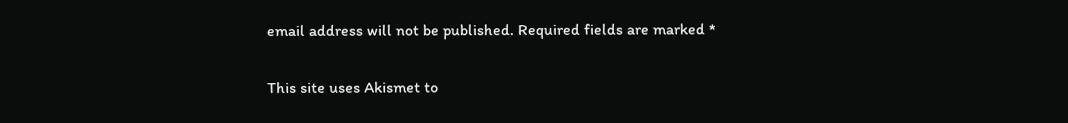email address will not be published. Required fields are marked *

This site uses Akismet to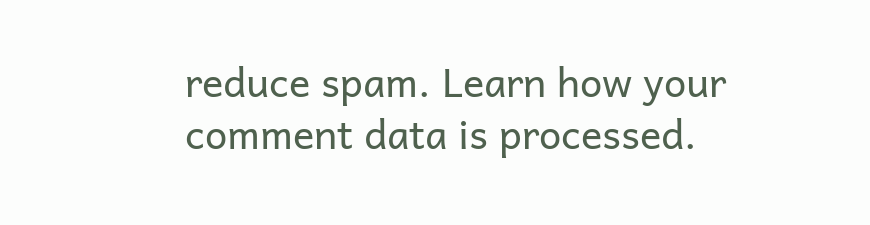reduce spam. Learn how your comment data is processed.